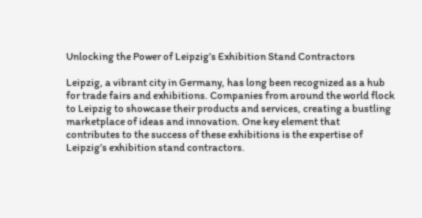Unlocking the Power of Leipzig’s Exhibition Stand Contractors

Leipzig, a vibrant city in Germany, has long been recognized as a hub for trade fairs and exhibitions. Companies from around the world flock to Leipzig to showcase their products and services, creating a bustling marketplace of ideas and innovation. One key element that contributes to the success of these exhibitions is the expertise of Leipzig’s exhibition stand contractors.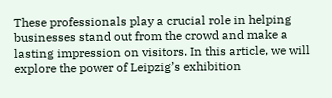These professionals play a crucial role in helping businesses stand out from the crowd and make a lasting impression on visitors. In this article, we will explore the power of Leipzig’s exhibition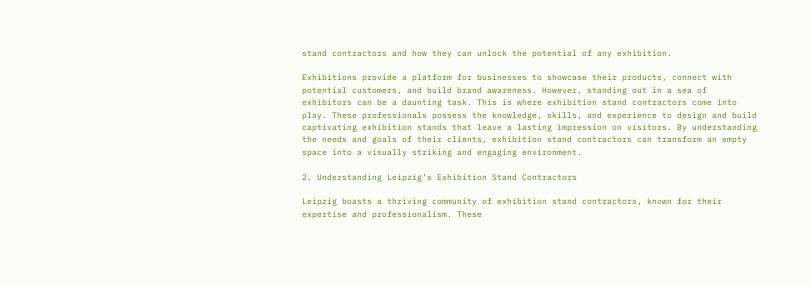stand contractors and how they can unlock the potential of any exhibition.

Exhibitions provide a platform for businesses to showcase their products, connect with potential customers, and build brand awareness. However, standing out in a sea of exhibitors can be a daunting task. This is where exhibition stand contractors come into play. These professionals possess the knowledge, skills, and experience to design and build captivating exhibition stands that leave a lasting impression on visitors. By understanding the needs and goals of their clients, exhibition stand contractors can transform an empty space into a visually striking and engaging environment.

2. Understanding Leipzig’s Exhibition Stand Contractors

Leipzig boasts a thriving community of exhibition stand contractors, known for their expertise and professionalism. These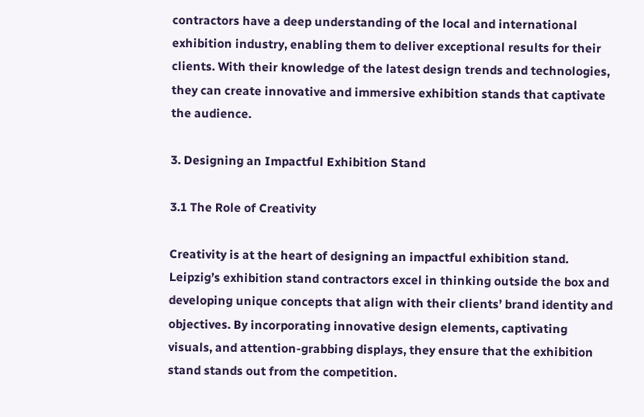contractors have a deep understanding of the local and international exhibition industry, enabling them to deliver exceptional results for their clients. With their knowledge of the latest design trends and technologies, they can create innovative and immersive exhibition stands that captivate the audience.

3. Designing an Impactful Exhibition Stand

3.1 The Role of Creativity

Creativity is at the heart of designing an impactful exhibition stand. Leipzig’s exhibition stand contractors excel in thinking outside the box and developing unique concepts that align with their clients’ brand identity and objectives. By incorporating innovative design elements, captivating visuals, and attention-grabbing displays, they ensure that the exhibition stand stands out from the competition.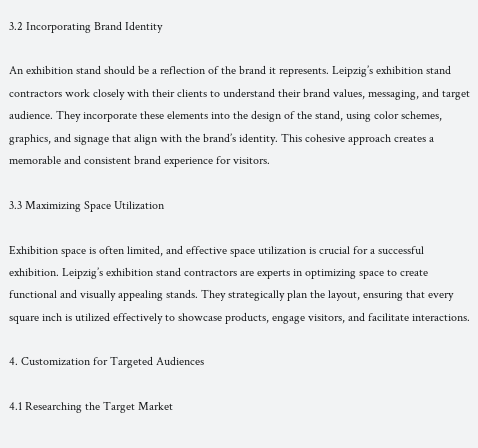3.2 Incorporating Brand Identity

An exhibition stand should be a reflection of the brand it represents. Leipzig’s exhibition stand contractors work closely with their clients to understand their brand values, messaging, and target audience. They incorporate these elements into the design of the stand, using color schemes, graphics, and signage that align with the brand’s identity. This cohesive approach creates a memorable and consistent brand experience for visitors.

3.3 Maximizing Space Utilization

Exhibition space is often limited, and effective space utilization is crucial for a successful exhibition. Leipzig’s exhibition stand contractors are experts in optimizing space to create functional and visually appealing stands. They strategically plan the layout, ensuring that every square inch is utilized effectively to showcase products, engage visitors, and facilitate interactions.

4. Customization for Targeted Audiences

4.1 Researching the Target Market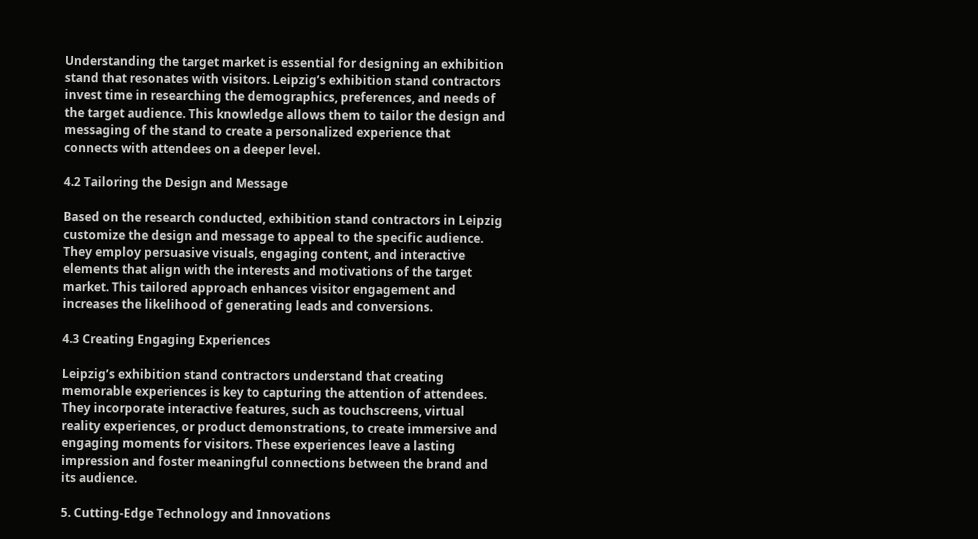Understanding the target market is essential for designing an exhibition stand that resonates with visitors. Leipzig’s exhibition stand contractors invest time in researching the demographics, preferences, and needs of the target audience. This knowledge allows them to tailor the design and messaging of the stand to create a personalized experience that connects with attendees on a deeper level.

4.2 Tailoring the Design and Message

Based on the research conducted, exhibition stand contractors in Leipzig customize the design and message to appeal to the specific audience. They employ persuasive visuals, engaging content, and interactive elements that align with the interests and motivations of the target market. This tailored approach enhances visitor engagement and increases the likelihood of generating leads and conversions.

4.3 Creating Engaging Experiences

Leipzig’s exhibition stand contractors understand that creating memorable experiences is key to capturing the attention of attendees. They incorporate interactive features, such as touchscreens, virtual reality experiences, or product demonstrations, to create immersive and engaging moments for visitors. These experiences leave a lasting impression and foster meaningful connections between the brand and its audience.

5. Cutting-Edge Technology and Innovations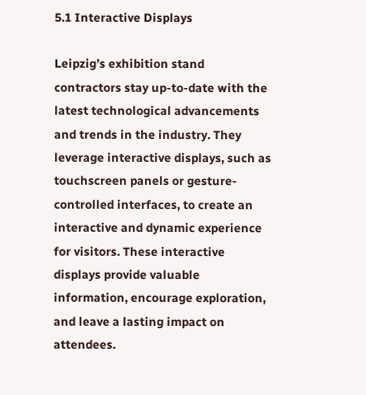5.1 Interactive Displays

Leipzig’s exhibition stand contractors stay up-to-date with the latest technological advancements and trends in the industry. They leverage interactive displays, such as touchscreen panels or gesture-controlled interfaces, to create an interactive and dynamic experience for visitors. These interactive displays provide valuable information, encourage exploration, and leave a lasting impact on attendees.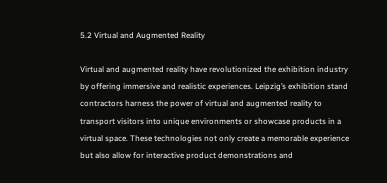5.2 Virtual and Augmented Reality

Virtual and augmented reality have revolutionized the exhibition industry by offering immersive and realistic experiences. Leipzig’s exhibition stand contractors harness the power of virtual and augmented reality to transport visitors into unique environments or showcase products in a virtual space. These technologies not only create a memorable experience but also allow for interactive product demonstrations and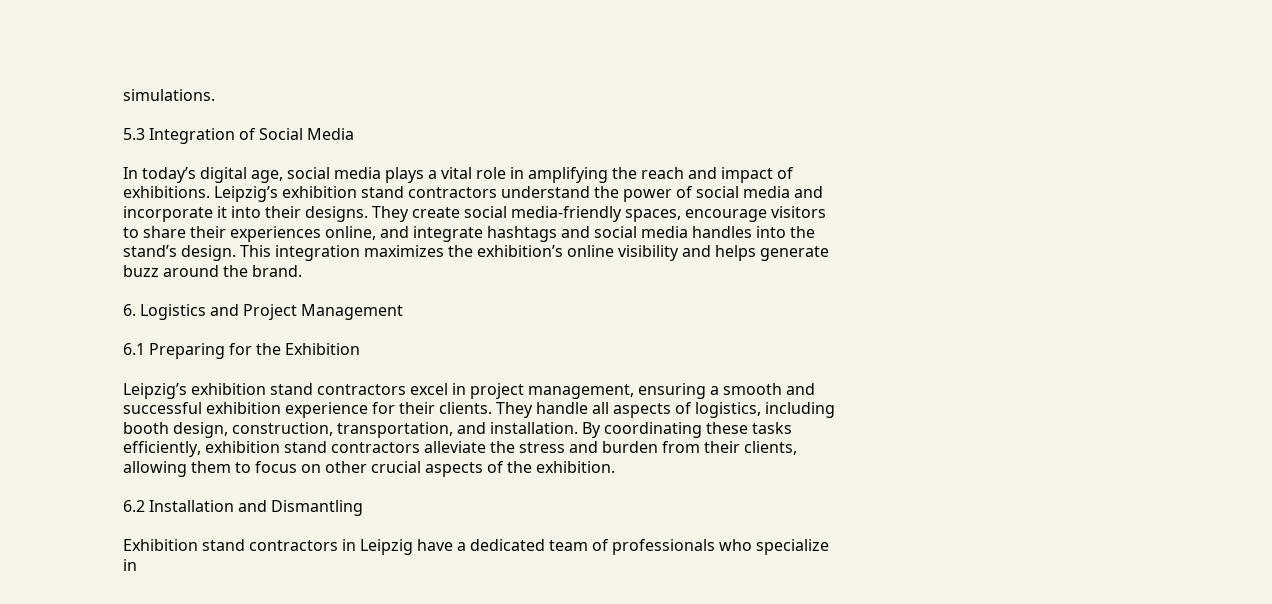simulations.

5.3 Integration of Social Media

In today’s digital age, social media plays a vital role in amplifying the reach and impact of exhibitions. Leipzig’s exhibition stand contractors understand the power of social media and incorporate it into their designs. They create social media-friendly spaces, encourage visitors to share their experiences online, and integrate hashtags and social media handles into the stand’s design. This integration maximizes the exhibition’s online visibility and helps generate buzz around the brand.

6. Logistics and Project Management

6.1 Preparing for the Exhibition

Leipzig’s exhibition stand contractors excel in project management, ensuring a smooth and successful exhibition experience for their clients. They handle all aspects of logistics, including booth design, construction, transportation, and installation. By coordinating these tasks efficiently, exhibition stand contractors alleviate the stress and burden from their clients, allowing them to focus on other crucial aspects of the exhibition.

6.2 Installation and Dismantling

Exhibition stand contractors in Leipzig have a dedicated team of professionals who specialize in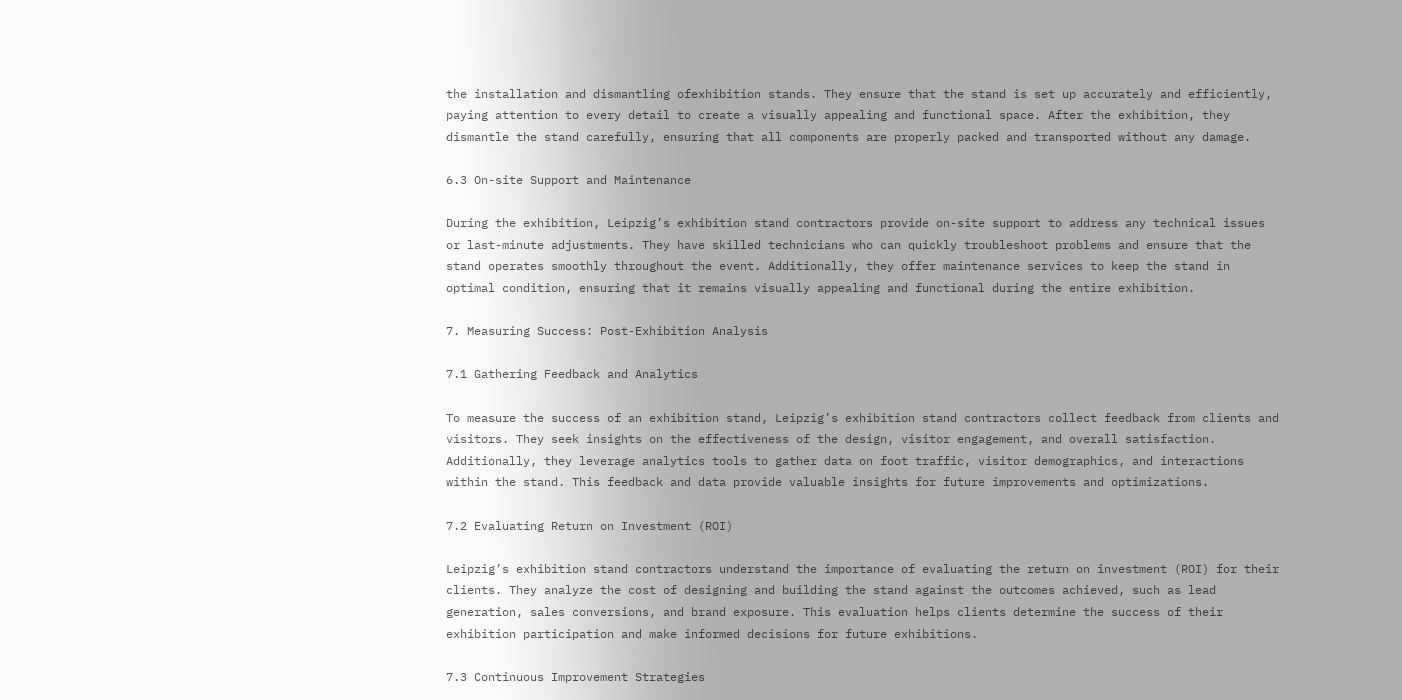the installation and dismantling ofexhibition stands. They ensure that the stand is set up accurately and efficiently, paying attention to every detail to create a visually appealing and functional space. After the exhibition, they dismantle the stand carefully, ensuring that all components are properly packed and transported without any damage.

6.3 On-site Support and Maintenance

During the exhibition, Leipzig’s exhibition stand contractors provide on-site support to address any technical issues or last-minute adjustments. They have skilled technicians who can quickly troubleshoot problems and ensure that the stand operates smoothly throughout the event. Additionally, they offer maintenance services to keep the stand in optimal condition, ensuring that it remains visually appealing and functional during the entire exhibition.

7. Measuring Success: Post-Exhibition Analysis

7.1 Gathering Feedback and Analytics

To measure the success of an exhibition stand, Leipzig’s exhibition stand contractors collect feedback from clients and visitors. They seek insights on the effectiveness of the design, visitor engagement, and overall satisfaction. Additionally, they leverage analytics tools to gather data on foot traffic, visitor demographics, and interactions within the stand. This feedback and data provide valuable insights for future improvements and optimizations.

7.2 Evaluating Return on Investment (ROI)

Leipzig’s exhibition stand contractors understand the importance of evaluating the return on investment (ROI) for their clients. They analyze the cost of designing and building the stand against the outcomes achieved, such as lead generation, sales conversions, and brand exposure. This evaluation helps clients determine the success of their exhibition participation and make informed decisions for future exhibitions.

7.3 Continuous Improvement Strategies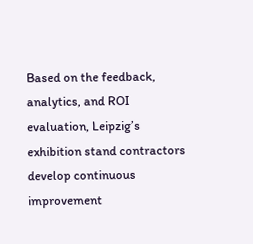Based on the feedback, analytics, and ROI evaluation, Leipzig’s exhibition stand contractors develop continuous improvement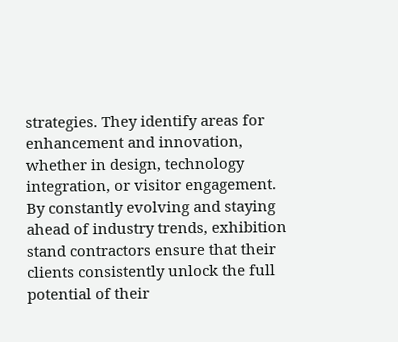strategies. They identify areas for enhancement and innovation, whether in design, technology integration, or visitor engagement. By constantly evolving and staying ahead of industry trends, exhibition stand contractors ensure that their clients consistently unlock the full potential of their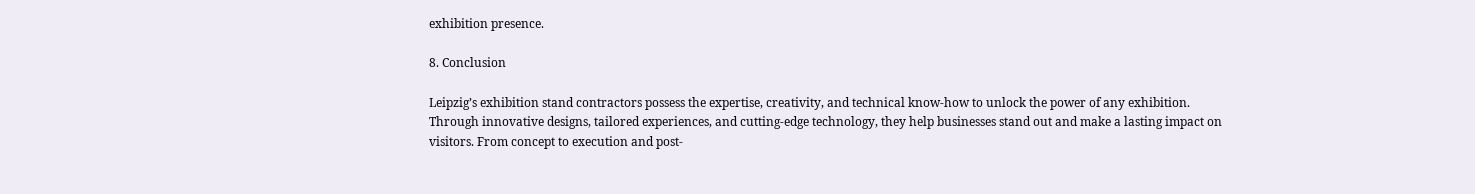exhibition presence.

8. Conclusion

Leipzig’s exhibition stand contractors possess the expertise, creativity, and technical know-how to unlock the power of any exhibition. Through innovative designs, tailored experiences, and cutting-edge technology, they help businesses stand out and make a lasting impact on visitors. From concept to execution and post-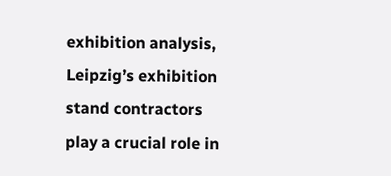exhibition analysis, Leipzig’s exhibition stand contractors play a crucial role in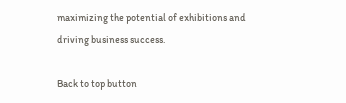maximizing the potential of exhibitions and driving business success.

Back to top button